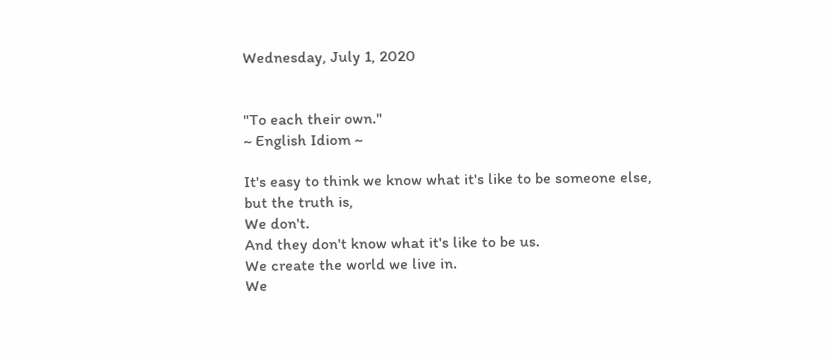Wednesday, July 1, 2020


"To each their own."
~ English Idiom ~

It's easy to think we know what it's like to be someone else,
but the truth is,
We don't.
And they don't know what it's like to be us.
We create the world we live in.
We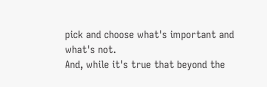pick and choose what's important and what's not.
And, while it's true that beyond the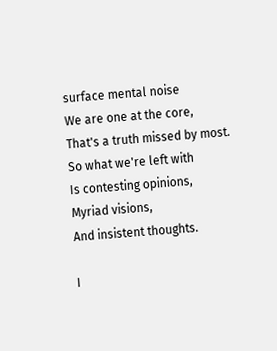surface mental noise
We are one at the core,
That's a truth missed by most.
So what we're left with
Is contesting opinions,
Myriad visions,
And insistent thoughts.

I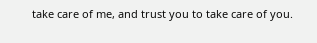take care of me, and trust you to take care of you.